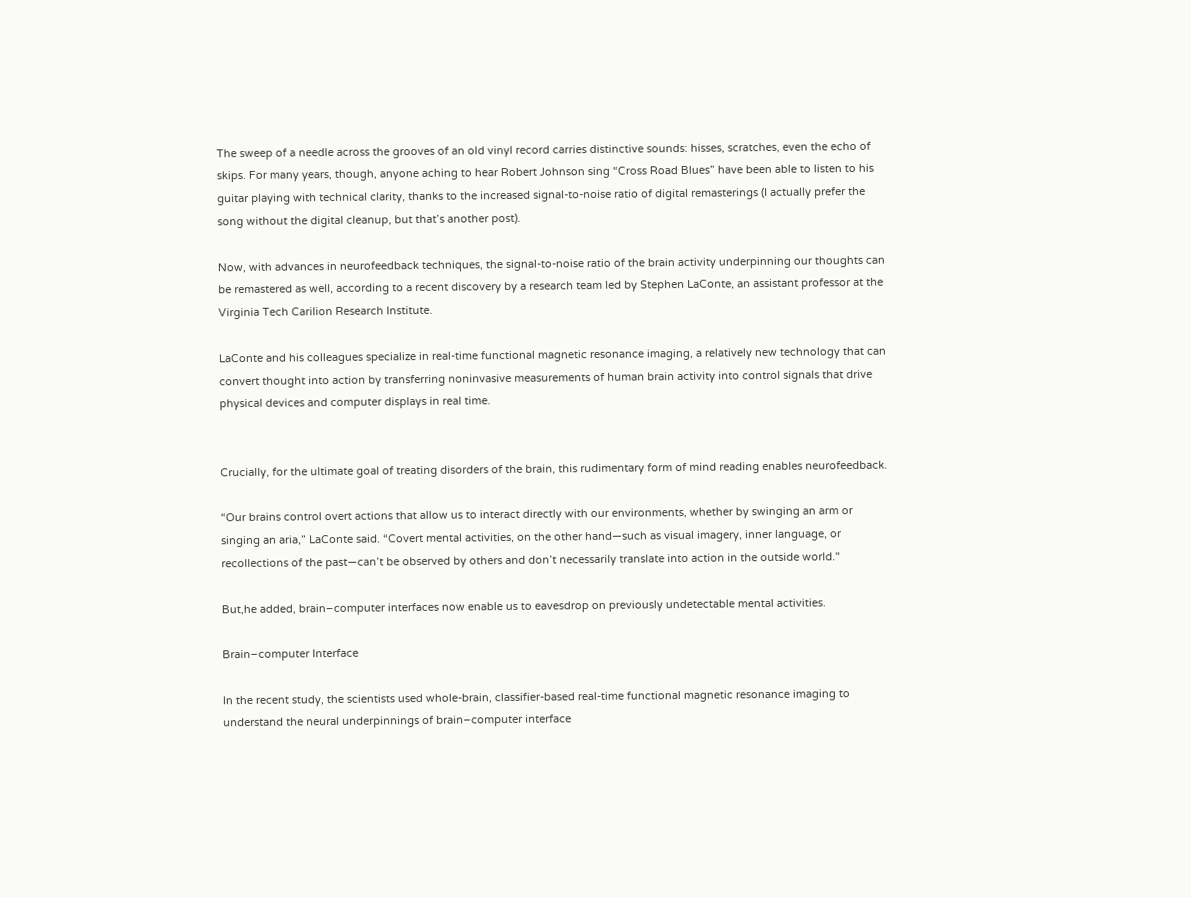The sweep of a needle across the grooves of an old vinyl record carries distinctive sounds: hisses, scratches, even the echo of skips. For many years, though, anyone aching to hear Robert Johnson sing “Cross Road Blues” have been able to listen to his guitar playing with technical clarity, thanks to the increased signal-to-noise ratio of digital remasterings (I actually prefer the song without the digital cleanup, but that’s another post).

Now, with advances in neurofeedback techniques, the signal-to-noise ratio of the brain activity underpinning our thoughts can be remastered as well, according to a recent discovery by a research team led by Stephen LaConte, an assistant professor at the Virginia Tech Carilion Research Institute.

LaConte and his colleagues specialize in real-time functional magnetic resonance imaging, a relatively new technology that can convert thought into action by transferring noninvasive measurements of human brain activity into control signals that drive physical devices and computer displays in real time.


Crucially, for the ultimate goal of treating disorders of the brain, this rudimentary form of mind reading enables neurofeedback.

“Our brains control overt actions that allow us to interact directly with our environments, whether by swinging an arm or singing an aria,” LaConte said. “Covert mental activities, on the other hand—such as visual imagery, inner language, or recollections of the past—can’t be observed by others and don’t necessarily translate into action in the outside world."

But,he added, brain–computer interfaces now enable us to eavesdrop on previously undetectable mental activities.

Brain–computer Interface

In the recent study, the scientists used whole-brain, classifier-based real-time functional magnetic resonance imaging to understand the neural underpinnings of brain–computer interface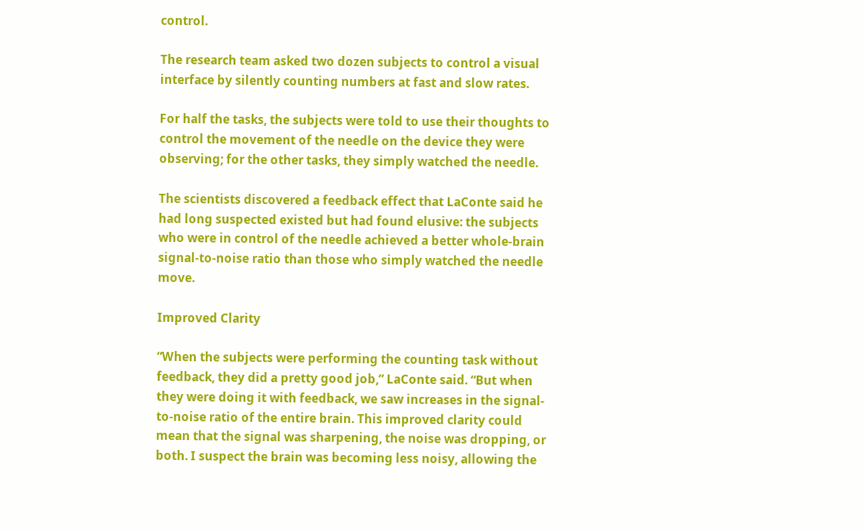control.

The research team asked two dozen subjects to control a visual interface by silently counting numbers at fast and slow rates.

For half the tasks, the subjects were told to use their thoughts to control the movement of the needle on the device they were observing; for the other tasks, they simply watched the needle.

The scientists discovered a feedback effect that LaConte said he had long suspected existed but had found elusive: the subjects who were in control of the needle achieved a better whole-brain signal-to-noise ratio than those who simply watched the needle move.

Improved Clarity

“When the subjects were performing the counting task without feedback, they did a pretty good job,” LaConte said. “But when they were doing it with feedback, we saw increases in the signal-to-noise ratio of the entire brain. This improved clarity could mean that the signal was sharpening, the noise was dropping, or both. I suspect the brain was becoming less noisy, allowing the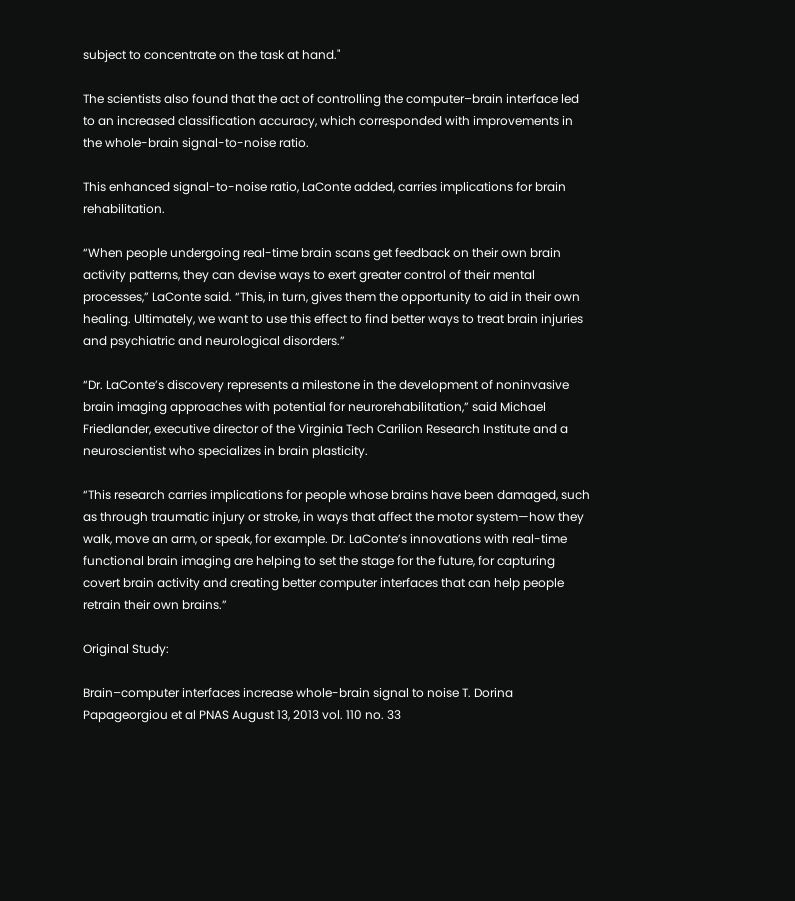subject to concentrate on the task at hand."

The scientists also found that the act of controlling the computer–brain interface led to an increased classification accuracy, which corresponded with improvements in the whole-brain signal-to-noise ratio.

This enhanced signal-to-noise ratio, LaConte added, carries implications for brain rehabilitation.

“When people undergoing real-time brain scans get feedback on their own brain activity patterns, they can devise ways to exert greater control of their mental processes,” LaConte said. “This, in turn, gives them the opportunity to aid in their own healing. Ultimately, we want to use this effect to find better ways to treat brain injuries and psychiatric and neurological disorders.”

“Dr. LaConte’s discovery represents a milestone in the development of noninvasive brain imaging approaches with potential for neurorehabilitation,” said Michael Friedlander, executive director of the Virginia Tech Carilion Research Institute and a neuroscientist who specializes in brain plasticity.

“This research carries implications for people whose brains have been damaged, such as through traumatic injury or stroke, in ways that affect the motor system—how they walk, move an arm, or speak, for example. Dr. LaConte’s innovations with real-time functional brain imaging are helping to set the stage for the future, for capturing covert brain activity and creating better computer interfaces that can help people retrain their own brains.”

Original Study:

Brain–computer interfaces increase whole-brain signal to noise T. Dorina Papageorgiou et al PNAS August 13, 2013 vol. 110 no. 33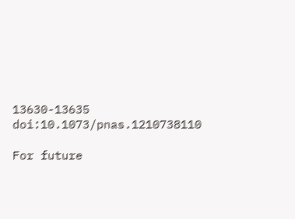13630-13635 doi:10.1073/pnas.1210738110

For future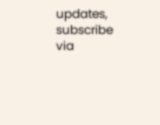updates, subscribe via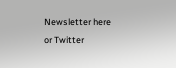Newsletter here or Twitter